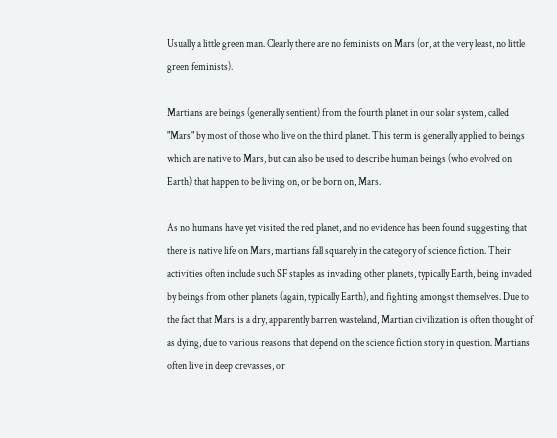Usually a little green man. Clearly there are no feminists on Mars (or, at the very least, no little green feminists).

Martians are beings (generally sentient) from the fourth planet in our solar system, called "Mars" by most of those who live on the third planet. This term is generally applied to beings which are native to Mars, but can also be used to describe human beings (who evolved on Earth) that happen to be living on, or be born on, Mars.

As no humans have yet visited the red planet, and no evidence has been found suggesting that there is native life on Mars, martians fall squarely in the category of science fiction. Their activities often include such SF staples as invading other planets, typically Earth, being invaded by beings from other planets (again, typically Earth), and fighting amongst themselves. Due to the fact that Mars is a dry, apparently barren wasteland, Martian civilization is often thought of as dying, due to various reasons that depend on the science fiction story in question. Martians often live in deep crevasses, or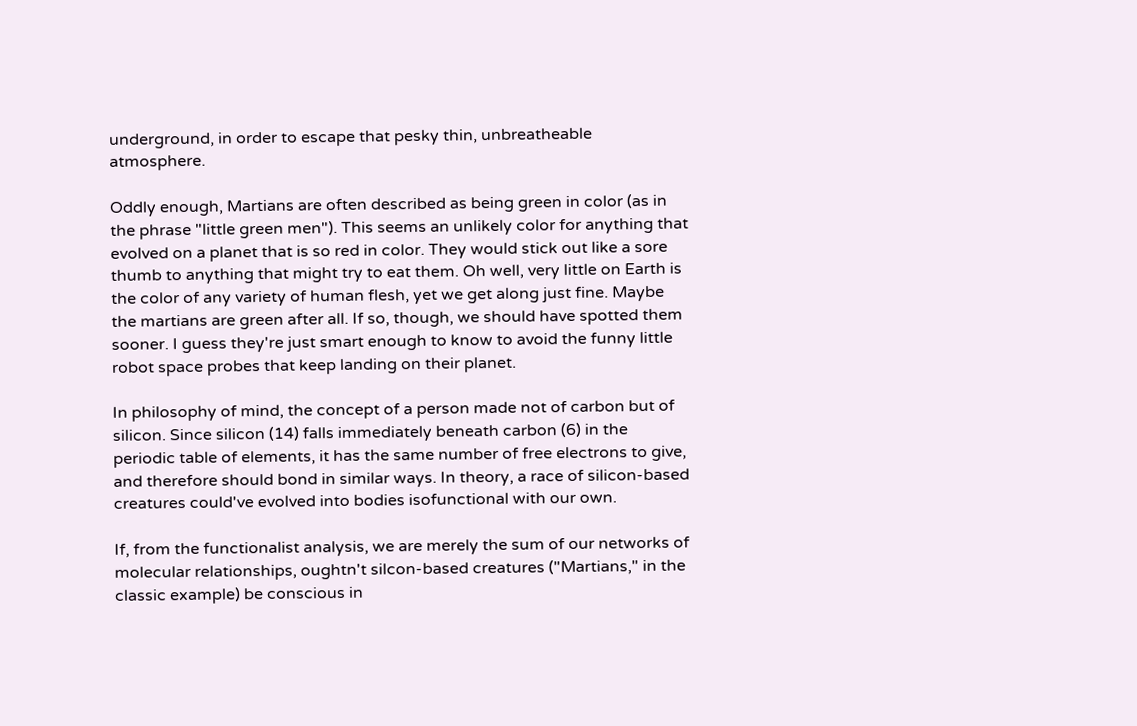underground, in order to escape that pesky thin, unbreatheable atmosphere.

Oddly enough, Martians are often described as being green in color (as in the phrase "little green men"). This seems an unlikely color for anything that evolved on a planet that is so red in color. They would stick out like a sore thumb to anything that might try to eat them. Oh well, very little on Earth is the color of any variety of human flesh, yet we get along just fine. Maybe the martians are green after all. If so, though, we should have spotted them sooner. I guess they're just smart enough to know to avoid the funny little robot space probes that keep landing on their planet.

In philosophy of mind, the concept of a person made not of carbon but of silicon. Since silicon (14) falls immediately beneath carbon (6) in the periodic table of elements, it has the same number of free electrons to give, and therefore should bond in similar ways. In theory, a race of silicon-based creatures could've evolved into bodies isofunctional with our own.

If, from the functionalist analysis, we are merely the sum of our networks of molecular relationships, oughtn't silcon-based creatures ("Martians," in the classic example) be conscious in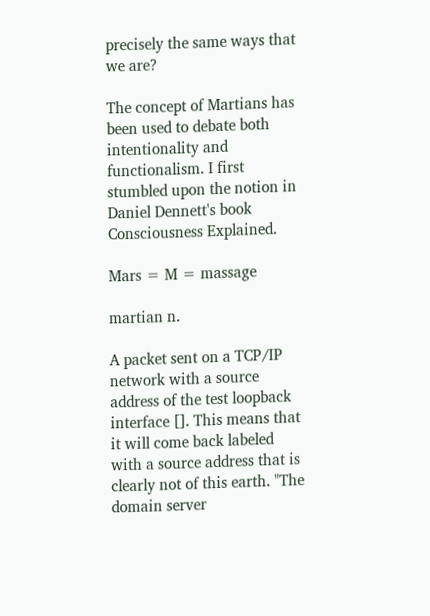precisely the same ways that we are?

The concept of Martians has been used to debate both intentionality and functionalism. I first stumbled upon the notion in Daniel Dennett's book Consciousness Explained.

Mars = M = massage

martian n.

A packet sent on a TCP/IP network with a source address of the test loopback interface []. This means that it will come back labeled with a source address that is clearly not of this earth. "The domain server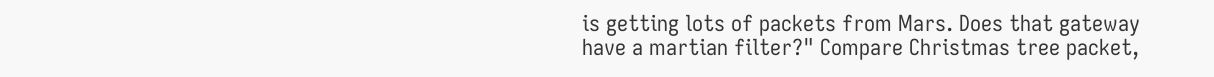is getting lots of packets from Mars. Does that gateway have a martian filter?" Compare Christmas tree packet,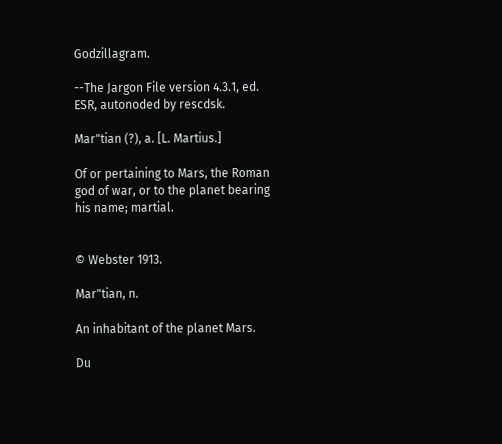Godzillagram.

--The Jargon File version 4.3.1, ed. ESR, autonoded by rescdsk.

Mar"tian (?), a. [L. Martius.]

Of or pertaining to Mars, the Roman god of war, or to the planet bearing his name; martial.


© Webster 1913.

Mar"tian, n.

An inhabitant of the planet Mars.

Du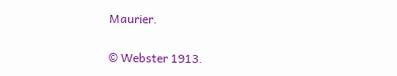Maurier.


© Webster 1913.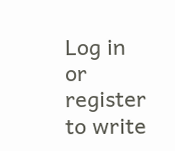Log in or register to write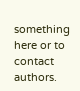something here or to contact authors.